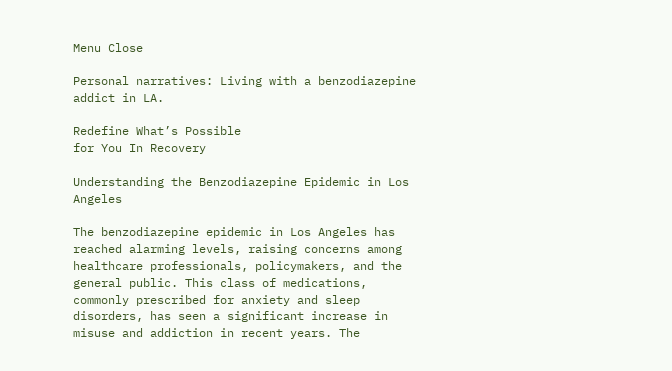Menu Close

Personal narratives: Living with a benzodiazepine addict in LA.

Redefine What’s Possible
for You In Recovery

Understanding the Benzodiazepine Epidemic in Los Angeles

The benzodiazepine epidemic in Los Angeles has reached alarming levels, raising concerns among healthcare professionals, policymakers, and the general public. This class of medications, commonly prescribed for anxiety and sleep disorders, has seen a significant increase in misuse and addiction in recent years. The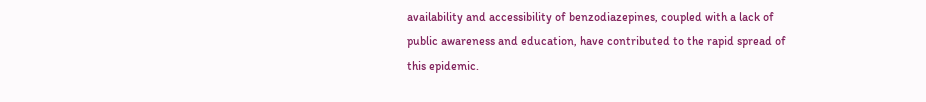availability and accessibility of benzodiazepines, coupled with a lack of public awareness and education, have contributed to the rapid spread of this epidemic.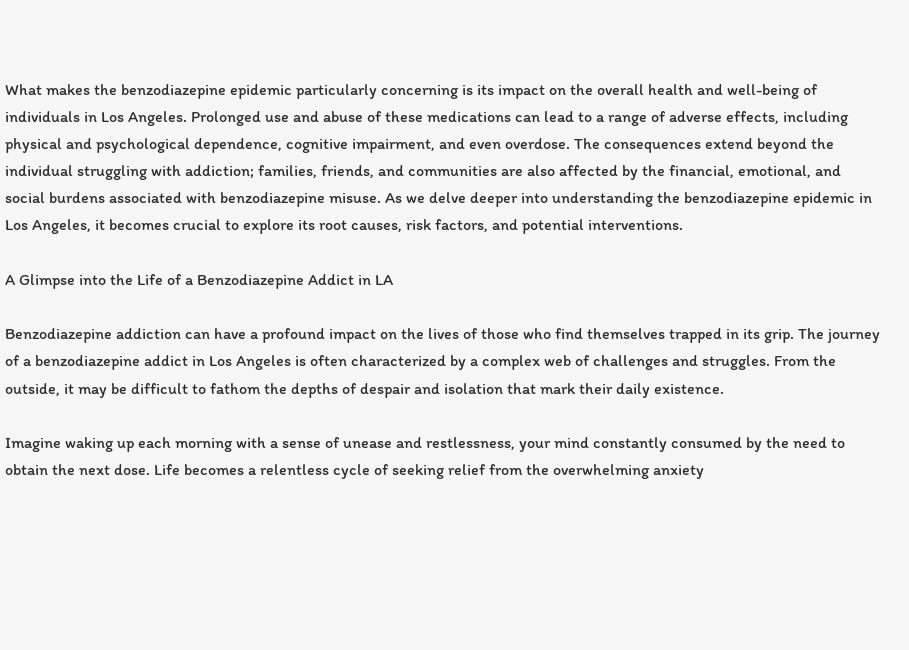What makes the benzodiazepine epidemic particularly concerning is its impact on the overall health and well-being of individuals in Los Angeles. Prolonged use and abuse of these medications can lead to a range of adverse effects, including physical and psychological dependence, cognitive impairment, and even overdose. The consequences extend beyond the individual struggling with addiction; families, friends, and communities are also affected by the financial, emotional, and social burdens associated with benzodiazepine misuse. As we delve deeper into understanding the benzodiazepine epidemic in Los Angeles, it becomes crucial to explore its root causes, risk factors, and potential interventions.

A Glimpse into the Life of a Benzodiazepine Addict in LA

Benzodiazepine addiction can have a profound impact on the lives of those who find themselves trapped in its grip. The journey of a benzodiazepine addict in Los Angeles is often characterized by a complex web of challenges and struggles. From the outside, it may be difficult to fathom the depths of despair and isolation that mark their daily existence.

Imagine waking up each morning with a sense of unease and restlessness, your mind constantly consumed by the need to obtain the next dose. Life becomes a relentless cycle of seeking relief from the overwhelming anxiety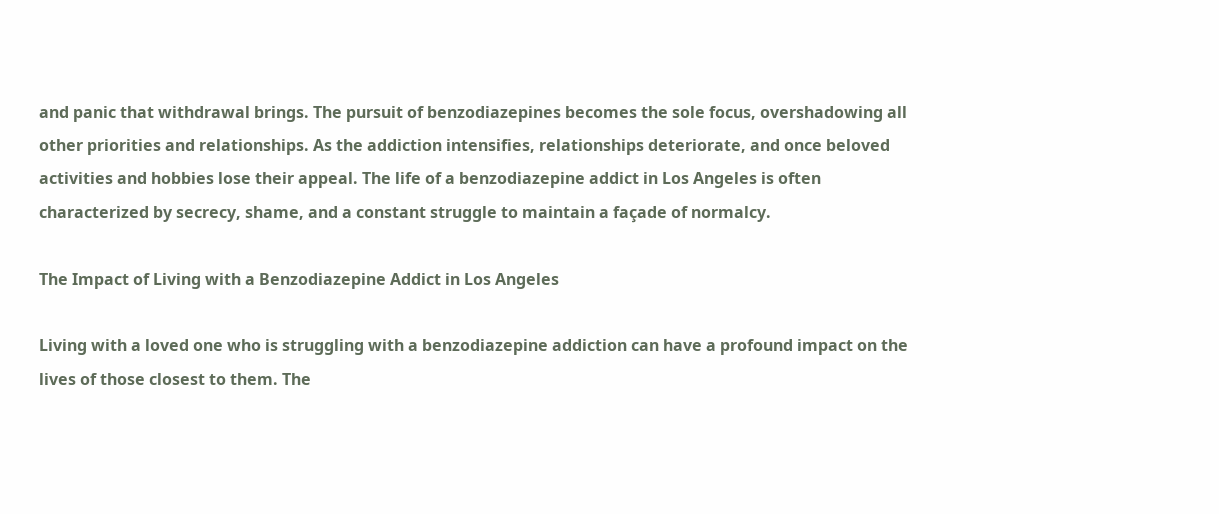and panic that withdrawal brings. The pursuit of benzodiazepines becomes the sole focus, overshadowing all other priorities and relationships. As the addiction intensifies, relationships deteriorate, and once beloved activities and hobbies lose their appeal. The life of a benzodiazepine addict in Los Angeles is often characterized by secrecy, shame, and a constant struggle to maintain a façade of normalcy.

The Impact of Living with a Benzodiazepine Addict in Los Angeles

Living with a loved one who is struggling with a benzodiazepine addiction can have a profound impact on the lives of those closest to them. The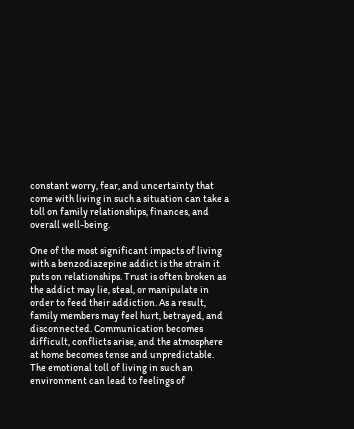constant worry, fear, and uncertainty that come with living in such a situation can take a toll on family relationships, finances, and overall well-being.

One of the most significant impacts of living with a benzodiazepine addict is the strain it puts on relationships. Trust is often broken as the addict may lie, steal, or manipulate in order to feed their addiction. As a result, family members may feel hurt, betrayed, and disconnected. Communication becomes difficult, conflicts arise, and the atmosphere at home becomes tense and unpredictable. The emotional toll of living in such an environment can lead to feelings of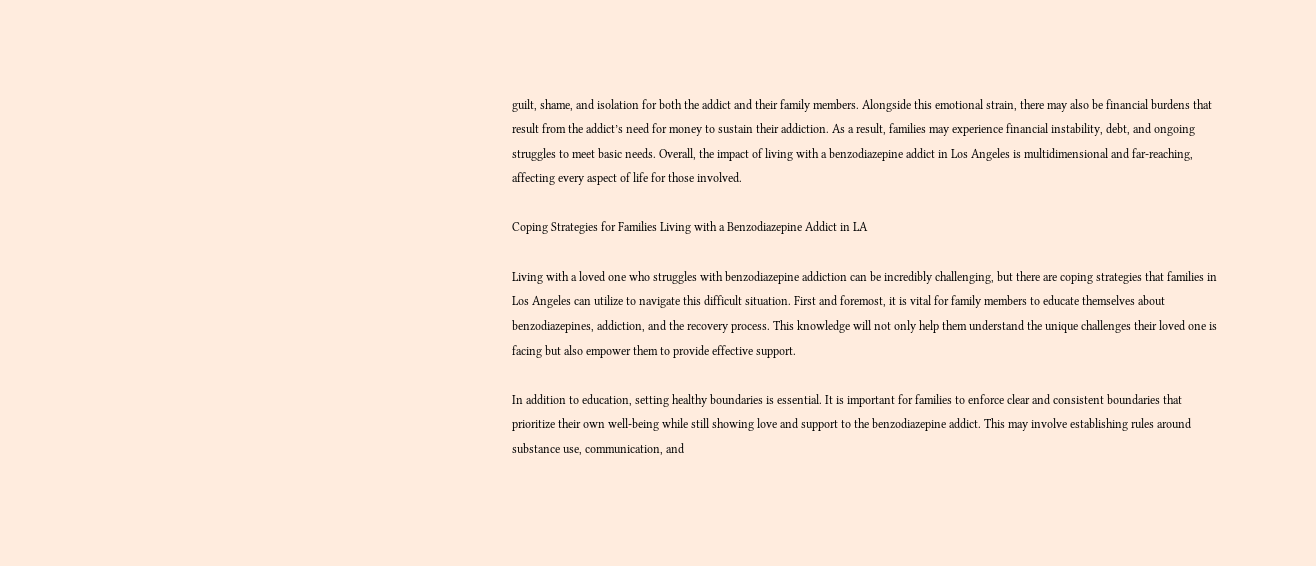guilt, shame, and isolation for both the addict and their family members. Alongside this emotional strain, there may also be financial burdens that result from the addict’s need for money to sustain their addiction. As a result, families may experience financial instability, debt, and ongoing struggles to meet basic needs. Overall, the impact of living with a benzodiazepine addict in Los Angeles is multidimensional and far-reaching, affecting every aspect of life for those involved.

Coping Strategies for Families Living with a Benzodiazepine Addict in LA

Living with a loved one who struggles with benzodiazepine addiction can be incredibly challenging, but there are coping strategies that families in Los Angeles can utilize to navigate this difficult situation. First and foremost, it is vital for family members to educate themselves about benzodiazepines, addiction, and the recovery process. This knowledge will not only help them understand the unique challenges their loved one is facing but also empower them to provide effective support.

In addition to education, setting healthy boundaries is essential. It is important for families to enforce clear and consistent boundaries that prioritize their own well-being while still showing love and support to the benzodiazepine addict. This may involve establishing rules around substance use, communication, and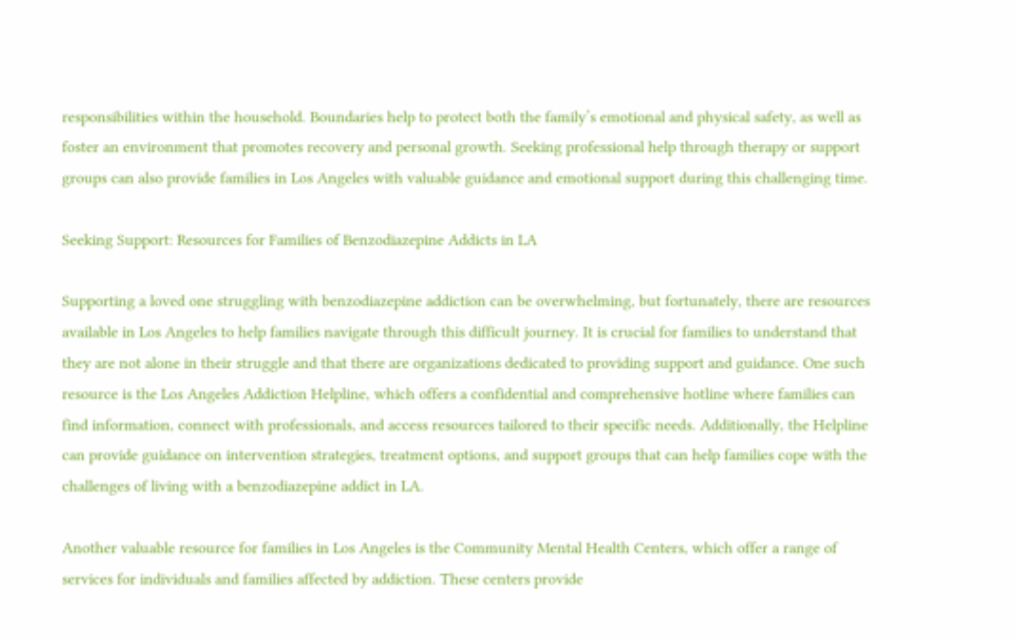responsibilities within the household. Boundaries help to protect both the family’s emotional and physical safety, as well as foster an environment that promotes recovery and personal growth. Seeking professional help through therapy or support groups can also provide families in Los Angeles with valuable guidance and emotional support during this challenging time.

Seeking Support: Resources for Families of Benzodiazepine Addicts in LA

Supporting a loved one struggling with benzodiazepine addiction can be overwhelming, but fortunately, there are resources available in Los Angeles to help families navigate through this difficult journey. It is crucial for families to understand that they are not alone in their struggle and that there are organizations dedicated to providing support and guidance. One such resource is the Los Angeles Addiction Helpline, which offers a confidential and comprehensive hotline where families can find information, connect with professionals, and access resources tailored to their specific needs. Additionally, the Helpline can provide guidance on intervention strategies, treatment options, and support groups that can help families cope with the challenges of living with a benzodiazepine addict in LA.

Another valuable resource for families in Los Angeles is the Community Mental Health Centers, which offer a range of services for individuals and families affected by addiction. These centers provide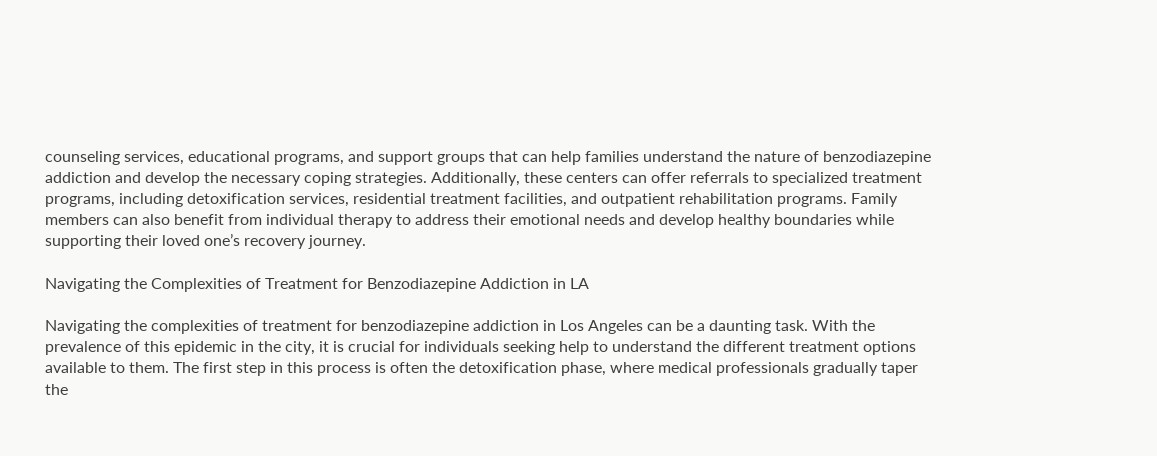counseling services, educational programs, and support groups that can help families understand the nature of benzodiazepine addiction and develop the necessary coping strategies. Additionally, these centers can offer referrals to specialized treatment programs, including detoxification services, residential treatment facilities, and outpatient rehabilitation programs. Family members can also benefit from individual therapy to address their emotional needs and develop healthy boundaries while supporting their loved one’s recovery journey.

Navigating the Complexities of Treatment for Benzodiazepine Addiction in LA

Navigating the complexities of treatment for benzodiazepine addiction in Los Angeles can be a daunting task. With the prevalence of this epidemic in the city, it is crucial for individuals seeking help to understand the different treatment options available to them. The first step in this process is often the detoxification phase, where medical professionals gradually taper the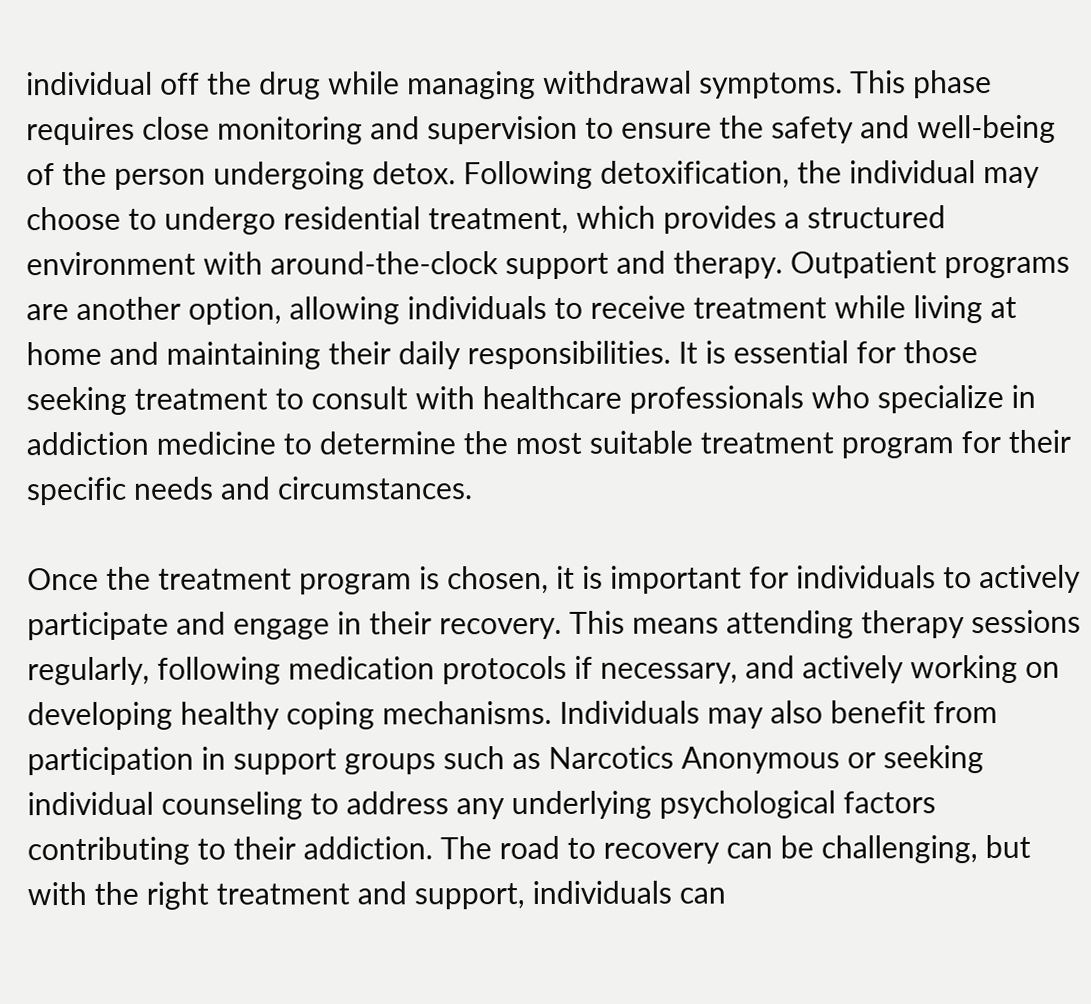individual off the drug while managing withdrawal symptoms. This phase requires close monitoring and supervision to ensure the safety and well-being of the person undergoing detox. Following detoxification, the individual may choose to undergo residential treatment, which provides a structured environment with around-the-clock support and therapy. Outpatient programs are another option, allowing individuals to receive treatment while living at home and maintaining their daily responsibilities. It is essential for those seeking treatment to consult with healthcare professionals who specialize in addiction medicine to determine the most suitable treatment program for their specific needs and circumstances.

Once the treatment program is chosen, it is important for individuals to actively participate and engage in their recovery. This means attending therapy sessions regularly, following medication protocols if necessary, and actively working on developing healthy coping mechanisms. Individuals may also benefit from participation in support groups such as Narcotics Anonymous or seeking individual counseling to address any underlying psychological factors contributing to their addiction. The road to recovery can be challenging, but with the right treatment and support, individuals can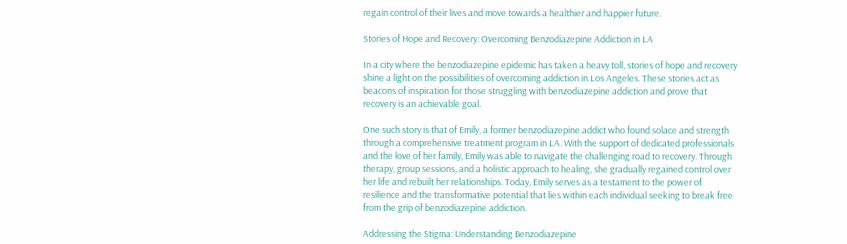regain control of their lives and move towards a healthier and happier future.

Stories of Hope and Recovery: Overcoming Benzodiazepine Addiction in LA

In a city where the benzodiazepine epidemic has taken a heavy toll, stories of hope and recovery shine a light on the possibilities of overcoming addiction in Los Angeles. These stories act as beacons of inspiration for those struggling with benzodiazepine addiction and prove that recovery is an achievable goal.

One such story is that of Emily, a former benzodiazepine addict who found solace and strength through a comprehensive treatment program in LA. With the support of dedicated professionals and the love of her family, Emily was able to navigate the challenging road to recovery. Through therapy, group sessions, and a holistic approach to healing, she gradually regained control over her life and rebuilt her relationships. Today, Emily serves as a testament to the power of resilience and the transformative potential that lies within each individual seeking to break free from the grip of benzodiazepine addiction.

Addressing the Stigma: Understanding Benzodiazepine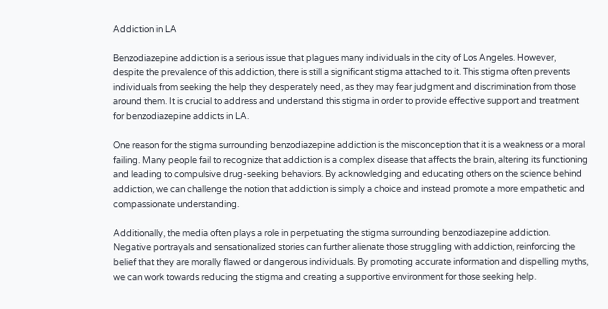Addiction in LA

Benzodiazepine addiction is a serious issue that plagues many individuals in the city of Los Angeles. However, despite the prevalence of this addiction, there is still a significant stigma attached to it. This stigma often prevents individuals from seeking the help they desperately need, as they may fear judgment and discrimination from those around them. It is crucial to address and understand this stigma in order to provide effective support and treatment for benzodiazepine addicts in LA.

One reason for the stigma surrounding benzodiazepine addiction is the misconception that it is a weakness or a moral failing. Many people fail to recognize that addiction is a complex disease that affects the brain, altering its functioning and leading to compulsive drug-seeking behaviors. By acknowledging and educating others on the science behind addiction, we can challenge the notion that addiction is simply a choice and instead promote a more empathetic and compassionate understanding.

Additionally, the media often plays a role in perpetuating the stigma surrounding benzodiazepine addiction. Negative portrayals and sensationalized stories can further alienate those struggling with addiction, reinforcing the belief that they are morally flawed or dangerous individuals. By promoting accurate information and dispelling myths, we can work towards reducing the stigma and creating a supportive environment for those seeking help.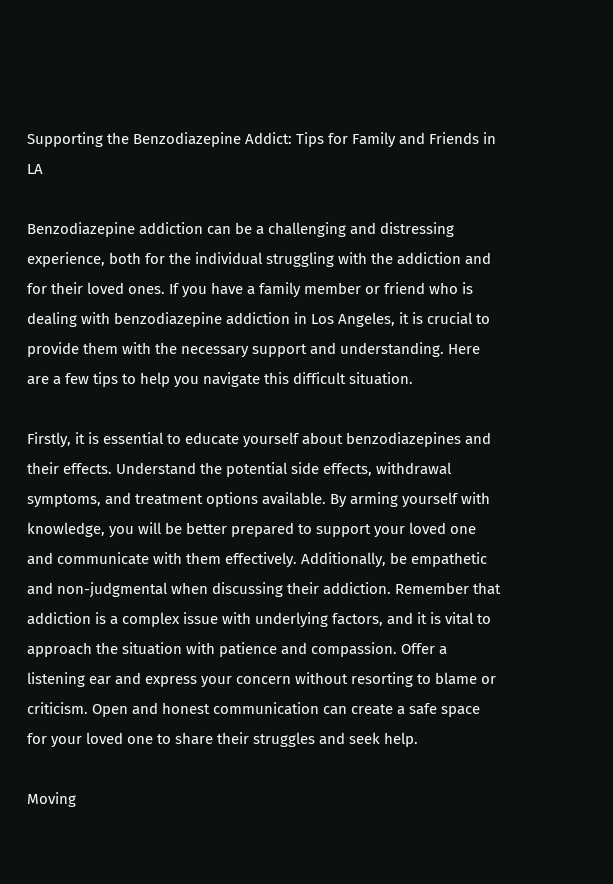Supporting the Benzodiazepine Addict: Tips for Family and Friends in LA

Benzodiazepine addiction can be a challenging and distressing experience, both for the individual struggling with the addiction and for their loved ones. If you have a family member or friend who is dealing with benzodiazepine addiction in Los Angeles, it is crucial to provide them with the necessary support and understanding. Here are a few tips to help you navigate this difficult situation.

Firstly, it is essential to educate yourself about benzodiazepines and their effects. Understand the potential side effects, withdrawal symptoms, and treatment options available. By arming yourself with knowledge, you will be better prepared to support your loved one and communicate with them effectively. Additionally, be empathetic and non-judgmental when discussing their addiction. Remember that addiction is a complex issue with underlying factors, and it is vital to approach the situation with patience and compassion. Offer a listening ear and express your concern without resorting to blame or criticism. Open and honest communication can create a safe space for your loved one to share their struggles and seek help.

Moving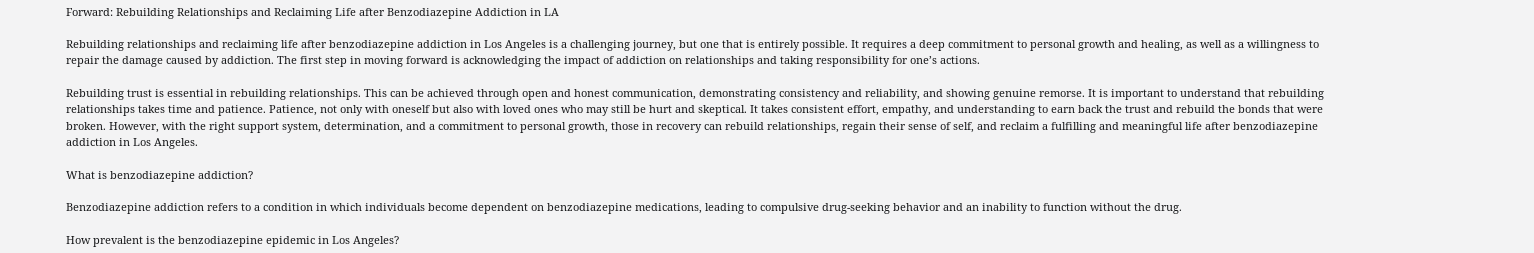Forward: Rebuilding Relationships and Reclaiming Life after Benzodiazepine Addiction in LA

Rebuilding relationships and reclaiming life after benzodiazepine addiction in Los Angeles is a challenging journey, but one that is entirely possible. It requires a deep commitment to personal growth and healing, as well as a willingness to repair the damage caused by addiction. The first step in moving forward is acknowledging the impact of addiction on relationships and taking responsibility for one’s actions.

Rebuilding trust is essential in rebuilding relationships. This can be achieved through open and honest communication, demonstrating consistency and reliability, and showing genuine remorse. It is important to understand that rebuilding relationships takes time and patience. Patience, not only with oneself but also with loved ones who may still be hurt and skeptical. It takes consistent effort, empathy, and understanding to earn back the trust and rebuild the bonds that were broken. However, with the right support system, determination, and a commitment to personal growth, those in recovery can rebuild relationships, regain their sense of self, and reclaim a fulfilling and meaningful life after benzodiazepine addiction in Los Angeles.

What is benzodiazepine addiction?

Benzodiazepine addiction refers to a condition in which individuals become dependent on benzodiazepine medications, leading to compulsive drug-seeking behavior and an inability to function without the drug.

How prevalent is the benzodiazepine epidemic in Los Angeles?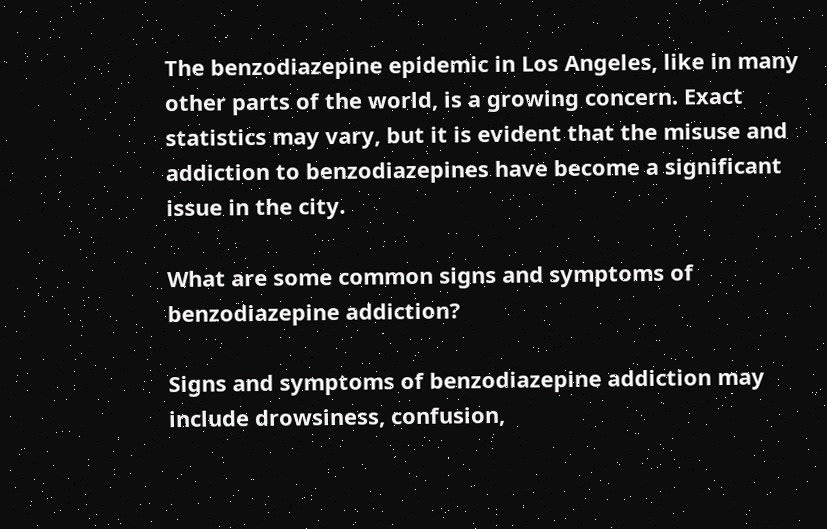The benzodiazepine epidemic in Los Angeles, like in many other parts of the world, is a growing concern. Exact statistics may vary, but it is evident that the misuse and addiction to benzodiazepines have become a significant issue in the city.

What are some common signs and symptoms of benzodiazepine addiction?

Signs and symptoms of benzodiazepine addiction may include drowsiness, confusion,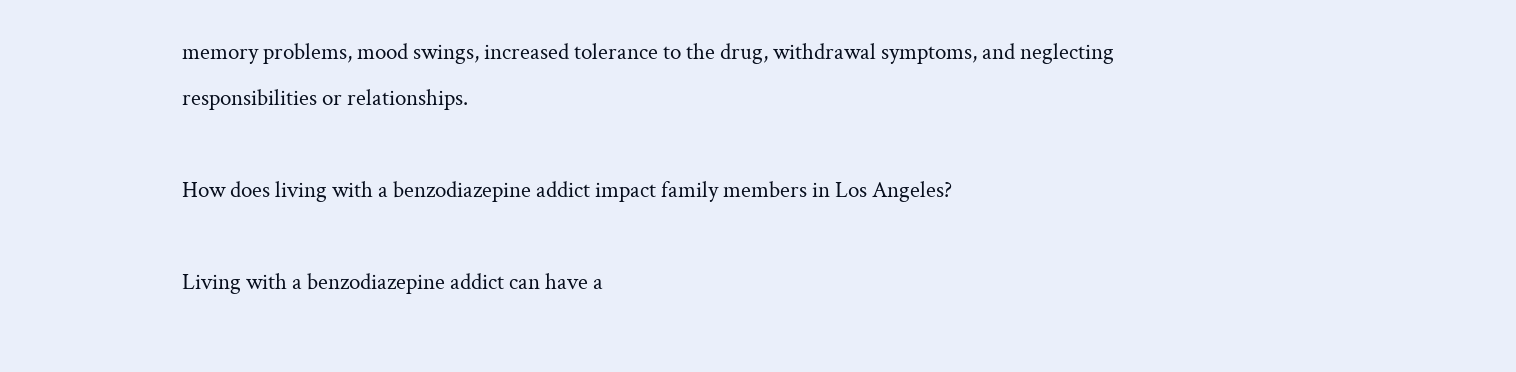memory problems, mood swings, increased tolerance to the drug, withdrawal symptoms, and neglecting responsibilities or relationships.

How does living with a benzodiazepine addict impact family members in Los Angeles?

Living with a benzodiazepine addict can have a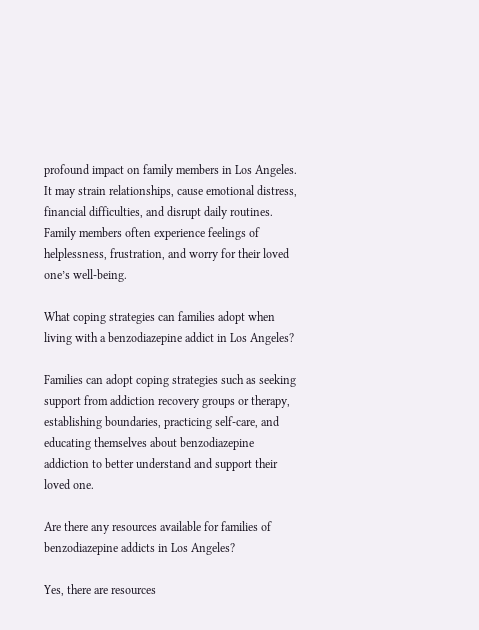profound impact on family members in Los Angeles. It may strain relationships, cause emotional distress, financial difficulties, and disrupt daily routines. Family members often experience feelings of helplessness, frustration, and worry for their loved one’s well-being.

What coping strategies can families adopt when living with a benzodiazepine addict in Los Angeles?

Families can adopt coping strategies such as seeking support from addiction recovery groups or therapy, establishing boundaries, practicing self-care, and educating themselves about benzodiazepine addiction to better understand and support their loved one.

Are there any resources available for families of benzodiazepine addicts in Los Angeles?

Yes, there are resources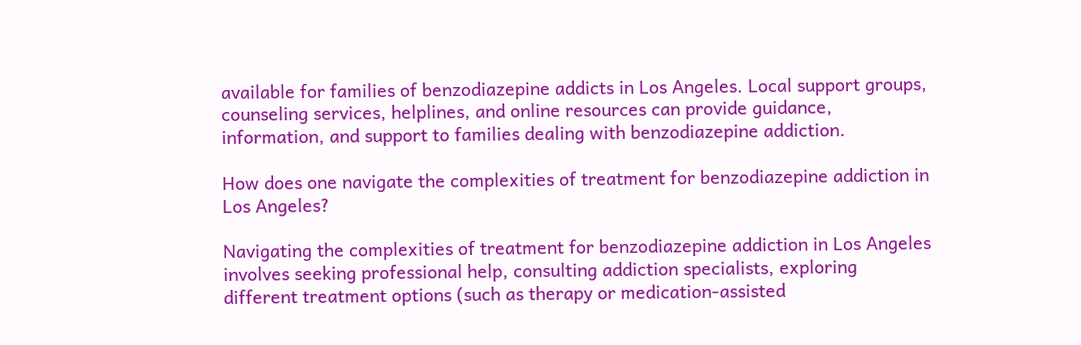available for families of benzodiazepine addicts in Los Angeles. Local support groups, counseling services, helplines, and online resources can provide guidance, information, and support to families dealing with benzodiazepine addiction.

How does one navigate the complexities of treatment for benzodiazepine addiction in Los Angeles?

Navigating the complexities of treatment for benzodiazepine addiction in Los Angeles involves seeking professional help, consulting addiction specialists, exploring different treatment options (such as therapy or medication-assisted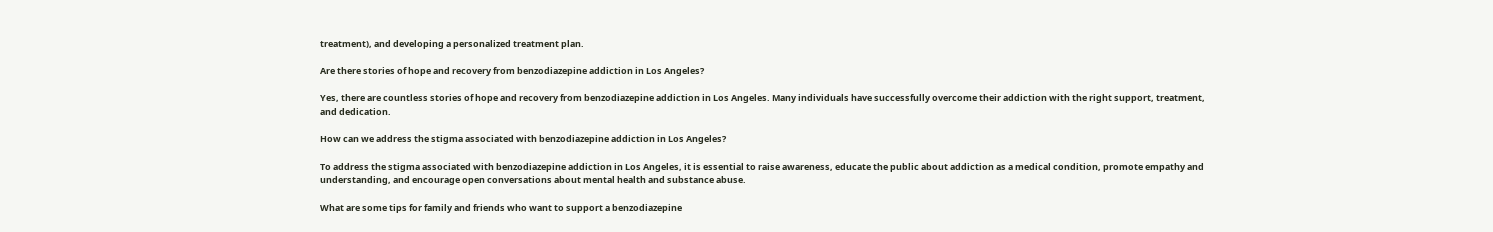treatment), and developing a personalized treatment plan.

Are there stories of hope and recovery from benzodiazepine addiction in Los Angeles?

Yes, there are countless stories of hope and recovery from benzodiazepine addiction in Los Angeles. Many individuals have successfully overcome their addiction with the right support, treatment, and dedication.

How can we address the stigma associated with benzodiazepine addiction in Los Angeles?

To address the stigma associated with benzodiazepine addiction in Los Angeles, it is essential to raise awareness, educate the public about addiction as a medical condition, promote empathy and understanding, and encourage open conversations about mental health and substance abuse.

What are some tips for family and friends who want to support a benzodiazepine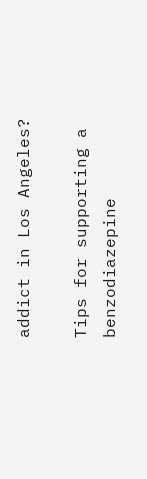addict in Los Angeles?

Tips for supporting a benzodiazepine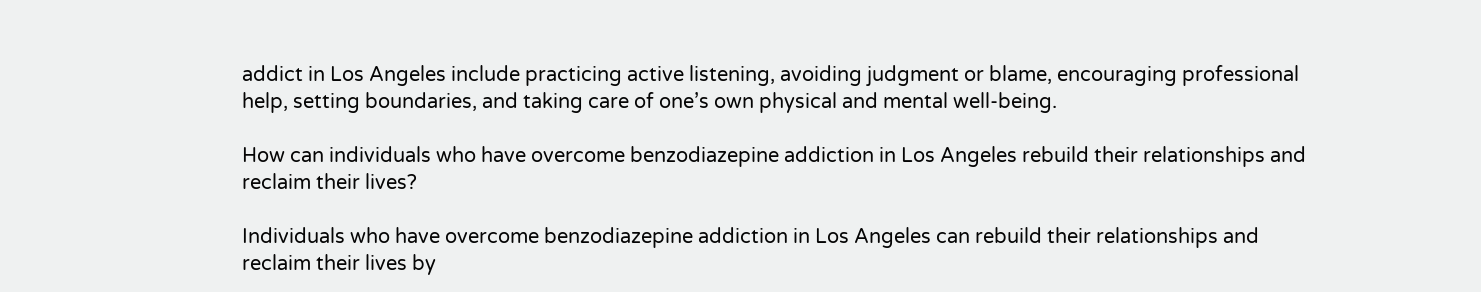addict in Los Angeles include practicing active listening, avoiding judgment or blame, encouraging professional help, setting boundaries, and taking care of one’s own physical and mental well-being.

How can individuals who have overcome benzodiazepine addiction in Los Angeles rebuild their relationships and reclaim their lives?

Individuals who have overcome benzodiazepine addiction in Los Angeles can rebuild their relationships and reclaim their lives by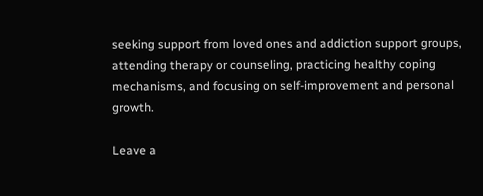seeking support from loved ones and addiction support groups, attending therapy or counseling, practicing healthy coping mechanisms, and focusing on self-improvement and personal growth.

Leave a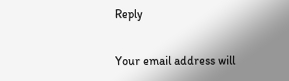Reply

Your email address will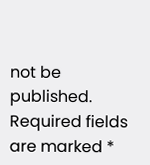not be published. Required fields are marked *